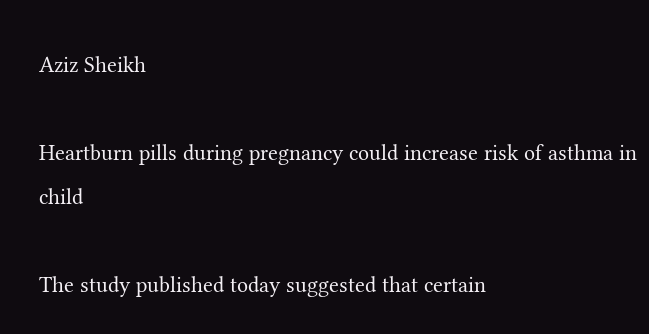Aziz Sheikh

Heartburn pills during pregnancy could increase risk of asthma in child

The study published today suggested that certain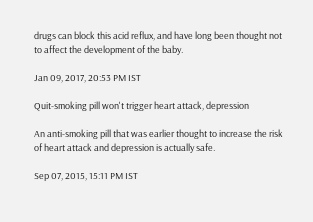drugs can block this acid reflux, and have long been thought not to affect the development of the baby.

Jan 09, 2017, 20:53 PM IST

Quit-smoking pill won't trigger heart attack, depression

An anti-smoking pill that was earlier thought to increase the risk of heart attack and depression is actually safe.

Sep 07, 2015, 15:11 PM IST